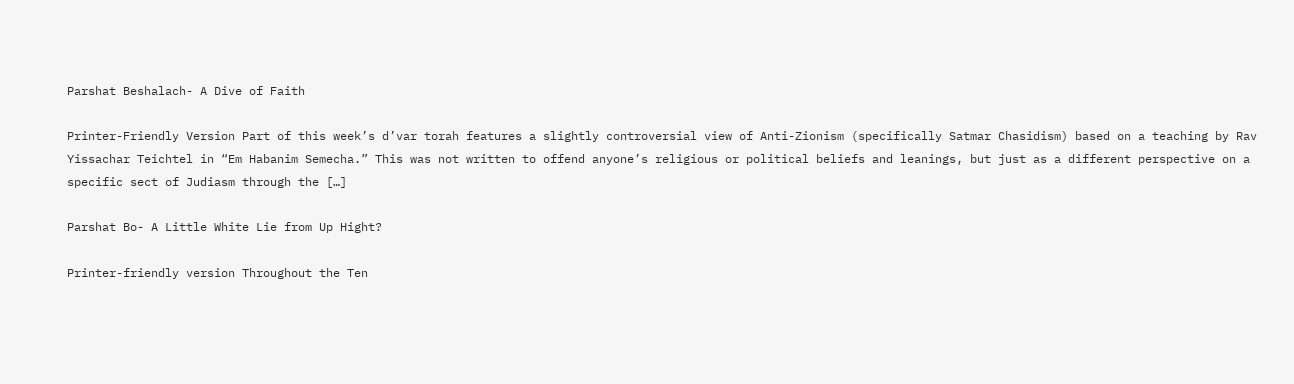Parshat Beshalach- A Dive of Faith

Printer-Friendly Version Part of this week’s d’var torah features a slightly controversial view of Anti-Zionism (specifically Satmar Chasidism) based on a teaching by Rav Yissachar Teichtel in “Em Habanim Semecha.” This was not written to offend anyone’s religious or political beliefs and leanings, but just as a different perspective on a specific sect of Judiasm through the […]

Parshat Bo- A Little White Lie from Up Hight?

Printer-friendly version Throughout the Ten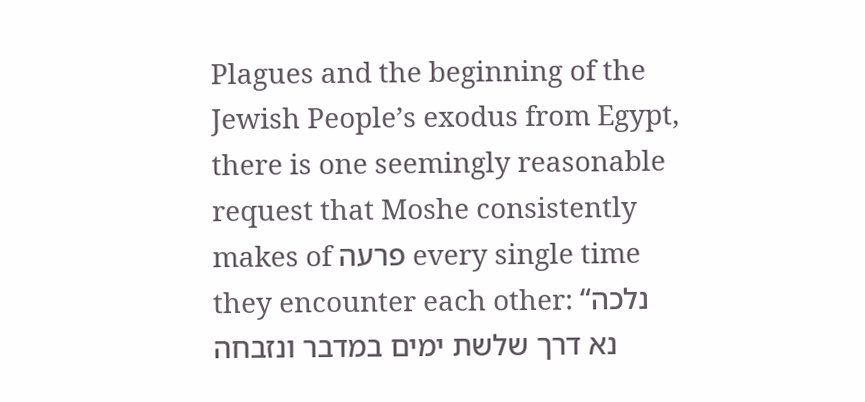Plagues and the beginning of the Jewish People’s exodus from Egypt, there is one seemingly reasonable request that Moshe consistently makes of פרעה every single time they encounter each other: “נלכה נא דרך שלשת ימים במדבר ונזבחה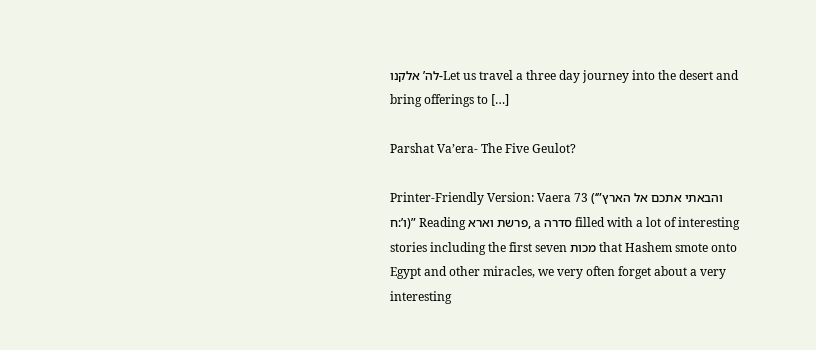לה’ אלקנו-Let us travel a three day journey into the desert and bring offerings to […]

Parshat Va’era- The Five Geulot?

Printer-Friendly Version: Vaera 73 (‘והבאתי אתכם אל הארץ” (ו’:ח” Reading פרשת וארא, a סדרה filled with a lot of interesting stories including the first seven מכות that Hashem smote onto Egypt and other miracles, we very often forget about a very interesting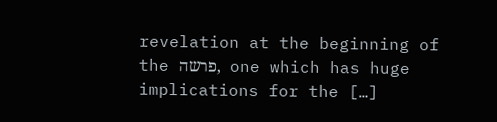revelation at the beginning of the פרשה,  one which has huge implications for the […]